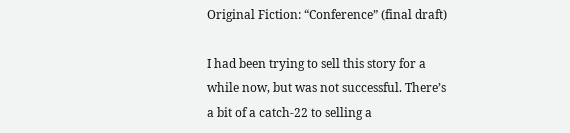Original Fiction: “Conference” (final draft)

I had been trying to sell this story for a while now, but was not successful. There’s a bit of a catch-22 to selling a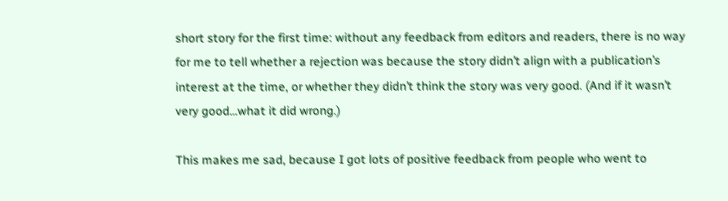short story for the first time: without any feedback from editors and readers, there is no way for me to tell whether a rejection was because the story didn’t align with a publication’s interest at the time, or whether they didn’t think the story was very good. (And if it wasn’t very good…what it did wrong.)

This makes me sad, because I got lots of positive feedback from people who went to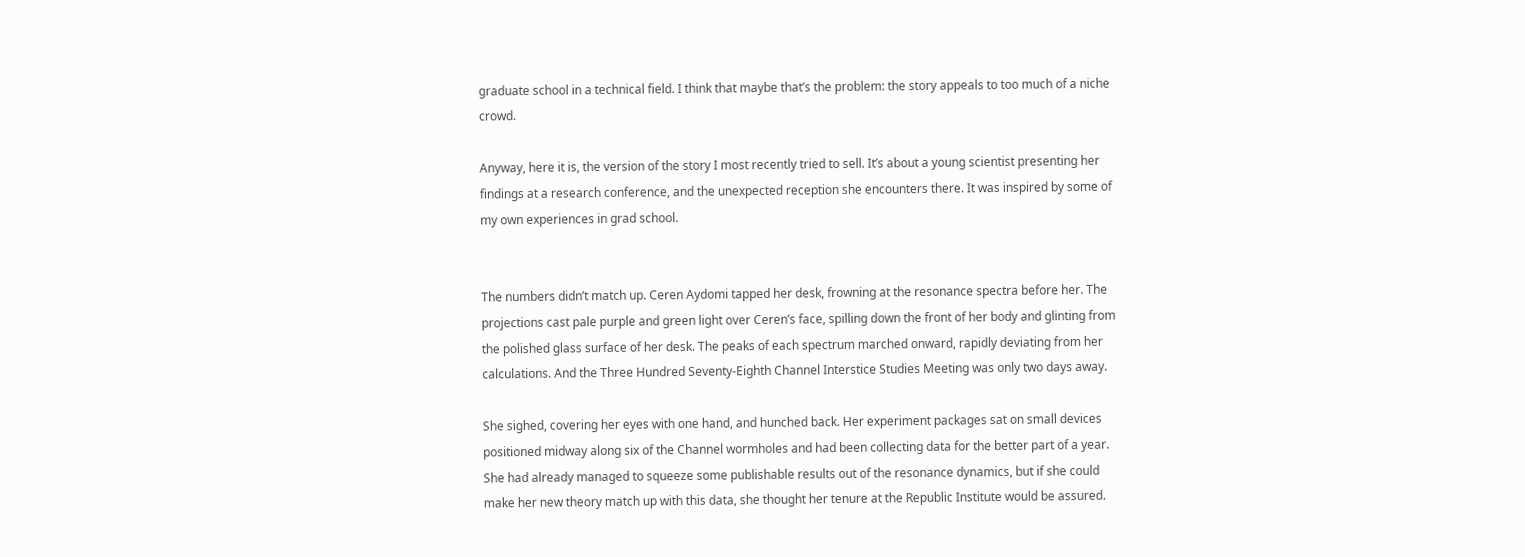graduate school in a technical field. I think that maybe that’s the problem: the story appeals to too much of a niche crowd.

Anyway, here it is, the version of the story I most recently tried to sell. It’s about a young scientist presenting her findings at a research conference, and the unexpected reception she encounters there. It was inspired by some of my own experiences in grad school.


The numbers didn’t match up. Ceren Aydomi tapped her desk, frowning at the resonance spectra before her. The projections cast pale purple and green light over Ceren’s face, spilling down the front of her body and glinting from the polished glass surface of her desk. The peaks of each spectrum marched onward, rapidly deviating from her calculations. And the Three Hundred Seventy-Eighth Channel Interstice Studies Meeting was only two days away.

She sighed, covering her eyes with one hand, and hunched back. Her experiment packages sat on small devices positioned midway along six of the Channel wormholes and had been collecting data for the better part of a year. She had already managed to squeeze some publishable results out of the resonance dynamics, but if she could make her new theory match up with this data, she thought her tenure at the Republic Institute would be assured.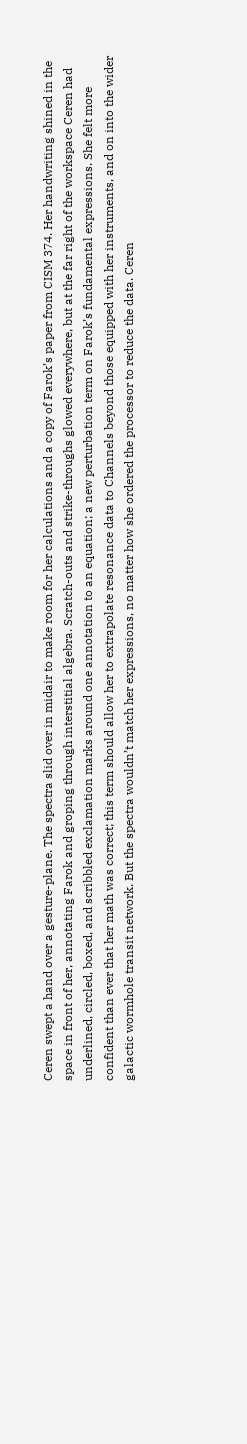Ceren swept a hand over a gesture-plane. The spectra slid over in midair to make room for her calculations and a copy of Farok’s paper from CISM 374. Her handwriting shined in the space in front of her, annotating Farok and groping through interstitial algebra. Scratch-outs and strike-throughs glowed everywhere, but at the far right of the workspace Ceren had underlined, circled, boxed, and scribbled exclamation marks around one annotation to an equation; a new perturbation term on Farok’s fundamental expressions. She felt more confident than ever that her math was correct; this term should allow her to extrapolate resonance data to Channels beyond those equipped with her instruments, and on into the wider galactic wormhole transit network. But the spectra wouldn’t match her expressions, no matter how she ordered the processor to reduce the data. Ceren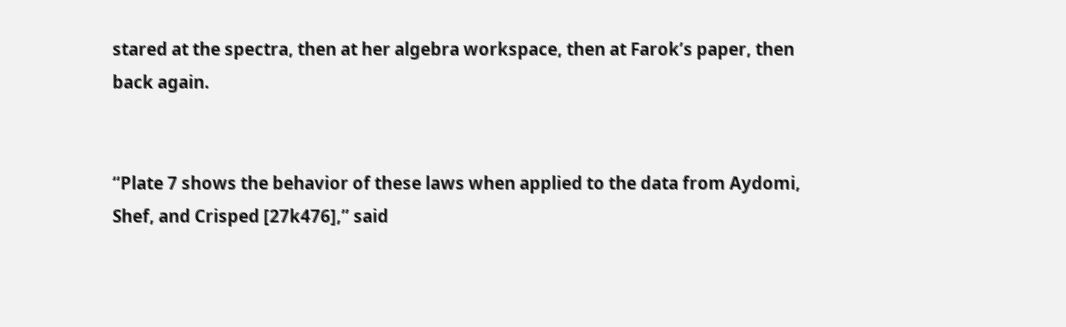stared at the spectra, then at her algebra workspace, then at Farok’s paper, then back again.


“Plate 7 shows the behavior of these laws when applied to the data from Aydomi, Shef, and Crisped [27k476],” said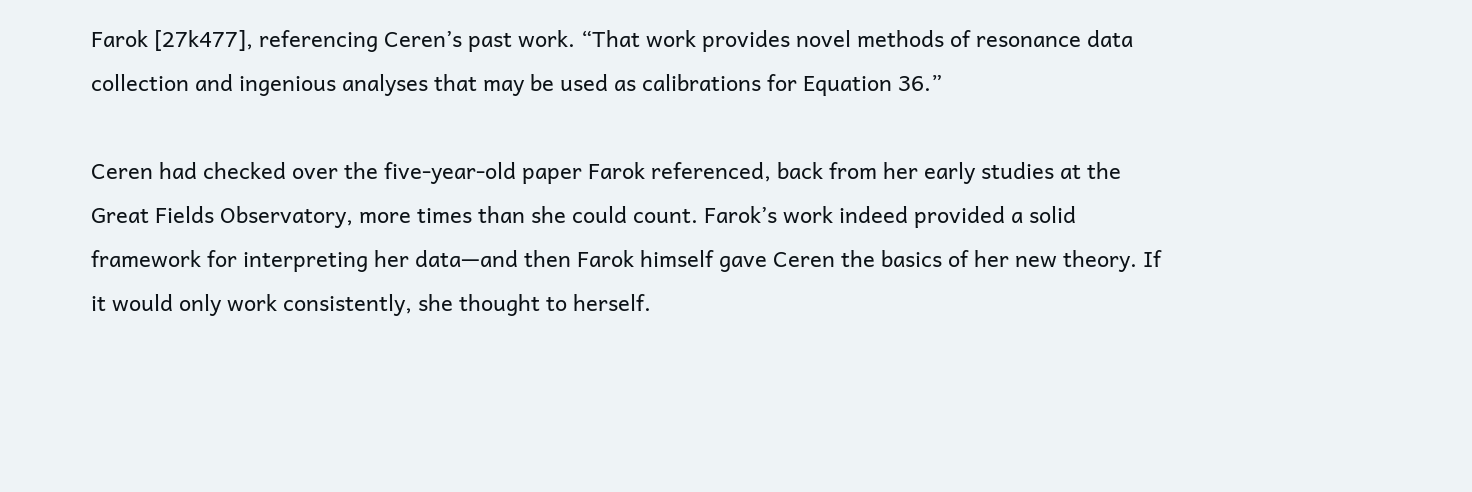Farok [27k477], referencing Ceren’s past work. “That work provides novel methods of resonance data collection and ingenious analyses that may be used as calibrations for Equation 36.”

Ceren had checked over the five-year-old paper Farok referenced, back from her early studies at the Great Fields Observatory, more times than she could count. Farok’s work indeed provided a solid framework for interpreting her data—and then Farok himself gave Ceren the basics of her new theory. If it would only work consistently, she thought to herself.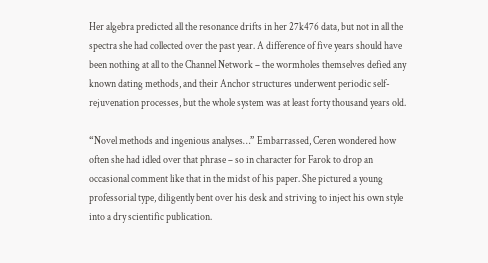Her algebra predicted all the resonance drifts in her 27k476 data, but not in all the spectra she had collected over the past year. A difference of five years should have been nothing at all to the Channel Network – the wormholes themselves defied any known dating methods, and their Anchor structures underwent periodic self-rejuvenation processes, but the whole system was at least forty thousand years old.

“Novel methods and ingenious analyses…” Embarrassed, Ceren wondered how often she had idled over that phrase – so in character for Farok to drop an occasional comment like that in the midst of his paper. She pictured a young professorial type, diligently bent over his desk and striving to inject his own style into a dry scientific publication.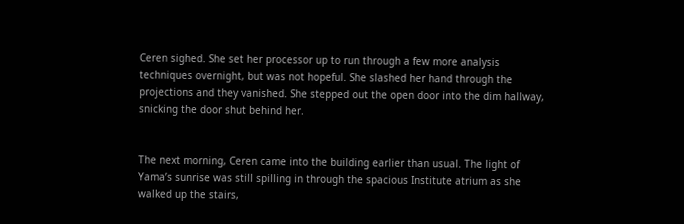Ceren sighed. She set her processor up to run through a few more analysis techniques overnight, but was not hopeful. She slashed her hand through the projections and they vanished. She stepped out the open door into the dim hallway, snicking the door shut behind her.


The next morning, Ceren came into the building earlier than usual. The light of Yama’s sunrise was still spilling in through the spacious Institute atrium as she walked up the stairs,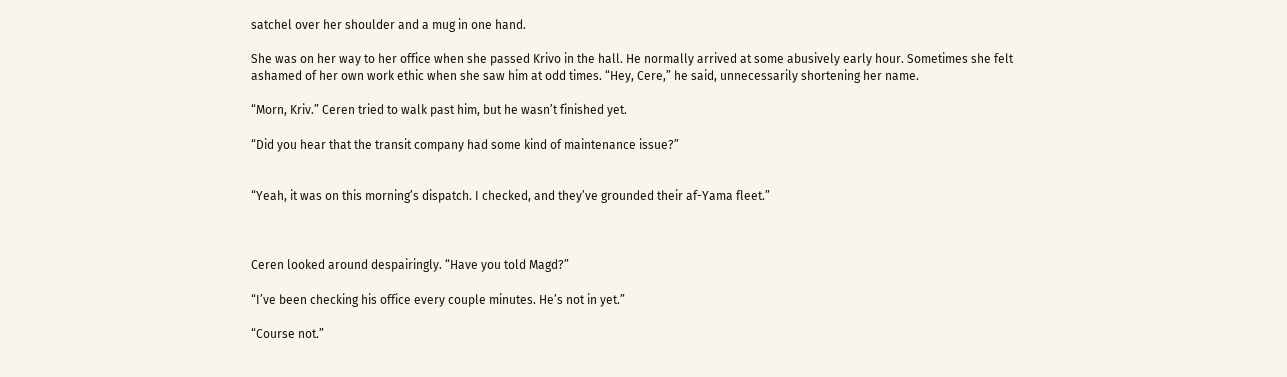satchel over her shoulder and a mug in one hand.

She was on her way to her office when she passed Krivo in the hall. He normally arrived at some abusively early hour. Sometimes she felt ashamed of her own work ethic when she saw him at odd times. “Hey, Cere,” he said, unnecessarily shortening her name.

“Morn, Kriv.” Ceren tried to walk past him, but he wasn’t finished yet.

“Did you hear that the transit company had some kind of maintenance issue?”


“Yeah, it was on this morning’s dispatch. I checked, and they’ve grounded their af-Yama fleet.”



Ceren looked around despairingly. “Have you told Magd?”

“I’ve been checking his office every couple minutes. He’s not in yet.”

“Course not.”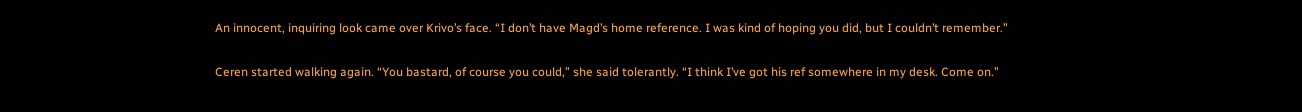An innocent, inquiring look came over Krivo’s face. “I don’t have Magd’s home reference. I was kind of hoping you did, but I couldn’t remember.”

Ceren started walking again. “You bastard, of course you could,” she said tolerantly. “I think I’ve got his ref somewhere in my desk. Come on.”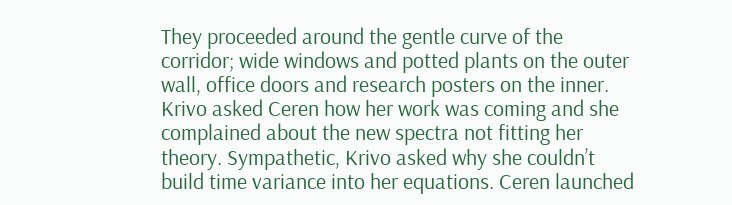They proceeded around the gentle curve of the corridor; wide windows and potted plants on the outer wall, office doors and research posters on the inner. Krivo asked Ceren how her work was coming and she complained about the new spectra not fitting her theory. Sympathetic, Krivo asked why she couldn’t build time variance into her equations. Ceren launched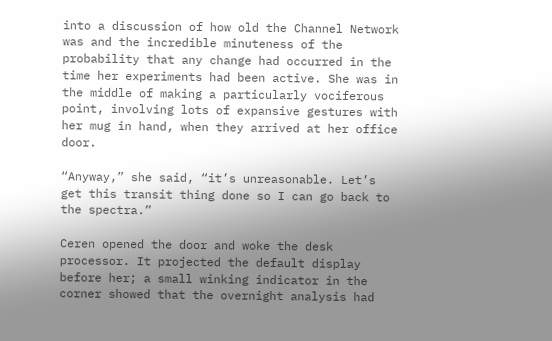into a discussion of how old the Channel Network was and the incredible minuteness of the probability that any change had occurred in the time her experiments had been active. She was in the middle of making a particularly vociferous point, involving lots of expansive gestures with her mug in hand, when they arrived at her office door.

“Anyway,” she said, “it’s unreasonable. Let’s get this transit thing done so I can go back to the spectra.”

Ceren opened the door and woke the desk processor. It projected the default display before her; a small winking indicator in the corner showed that the overnight analysis had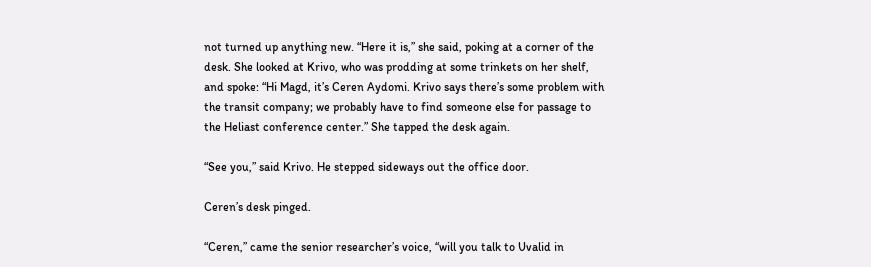not turned up anything new. “Here it is,” she said, poking at a corner of the desk. She looked at Krivo, who was prodding at some trinkets on her shelf, and spoke: “Hi Magd, it’s Ceren Aydomi. Krivo says there’s some problem with the transit company; we probably have to find someone else for passage to the Heliast conference center.” She tapped the desk again.

“See you,” said Krivo. He stepped sideways out the office door.

Ceren’s desk pinged.

“Ceren,” came the senior researcher’s voice, “will you talk to Uvalid in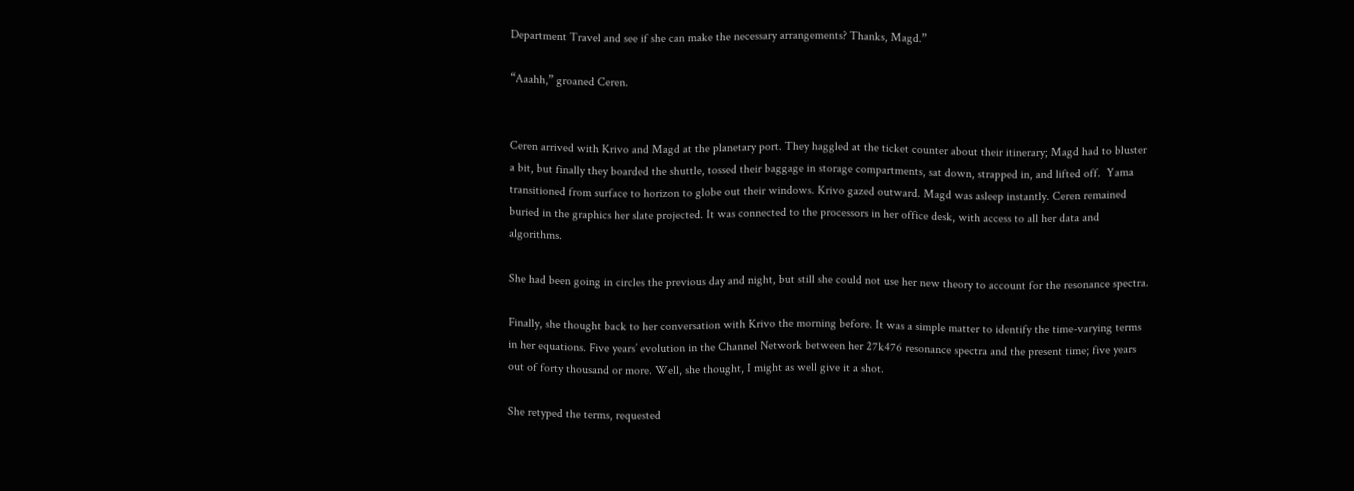Department Travel and see if she can make the necessary arrangements? Thanks, Magd.”

“Aaahh,” groaned Ceren.


Ceren arrived with Krivo and Magd at the planetary port. They haggled at the ticket counter about their itinerary; Magd had to bluster a bit, but finally they boarded the shuttle, tossed their baggage in storage compartments, sat down, strapped in, and lifted off.  Yama transitioned from surface to horizon to globe out their windows. Krivo gazed outward. Magd was asleep instantly. Ceren remained buried in the graphics her slate projected. It was connected to the processors in her office desk, with access to all her data and algorithms.

She had been going in circles the previous day and night, but still she could not use her new theory to account for the resonance spectra.

Finally, she thought back to her conversation with Krivo the morning before. It was a simple matter to identify the time-varying terms in her equations. Five years’ evolution in the Channel Network between her 27k476 resonance spectra and the present time; five years out of forty thousand or more. Well, she thought, I might as well give it a shot.

She retyped the terms, requested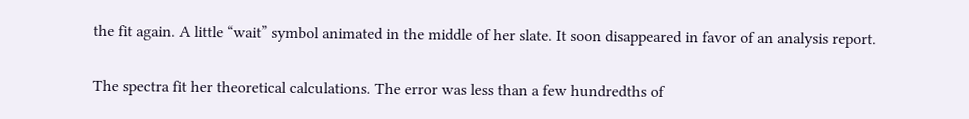the fit again. A little “wait” symbol animated in the middle of her slate. It soon disappeared in favor of an analysis report.

The spectra fit her theoretical calculations. The error was less than a few hundredths of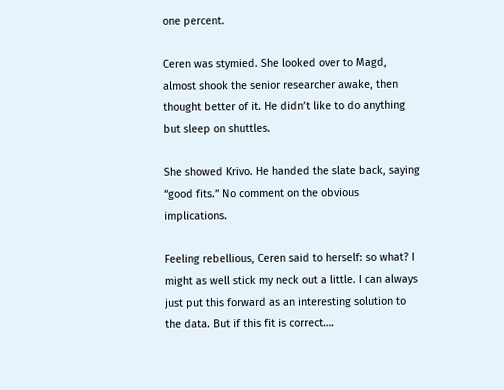one percent.

Ceren was stymied. She looked over to Magd, almost shook the senior researcher awake, then thought better of it. He didn’t like to do anything but sleep on shuttles.

She showed Krivo. He handed the slate back, saying “good fits.” No comment on the obvious implications.

Feeling rebellious, Ceren said to herself: so what? I might as well stick my neck out a little. I can always just put this forward as an interesting solution to the data. But if this fit is correct….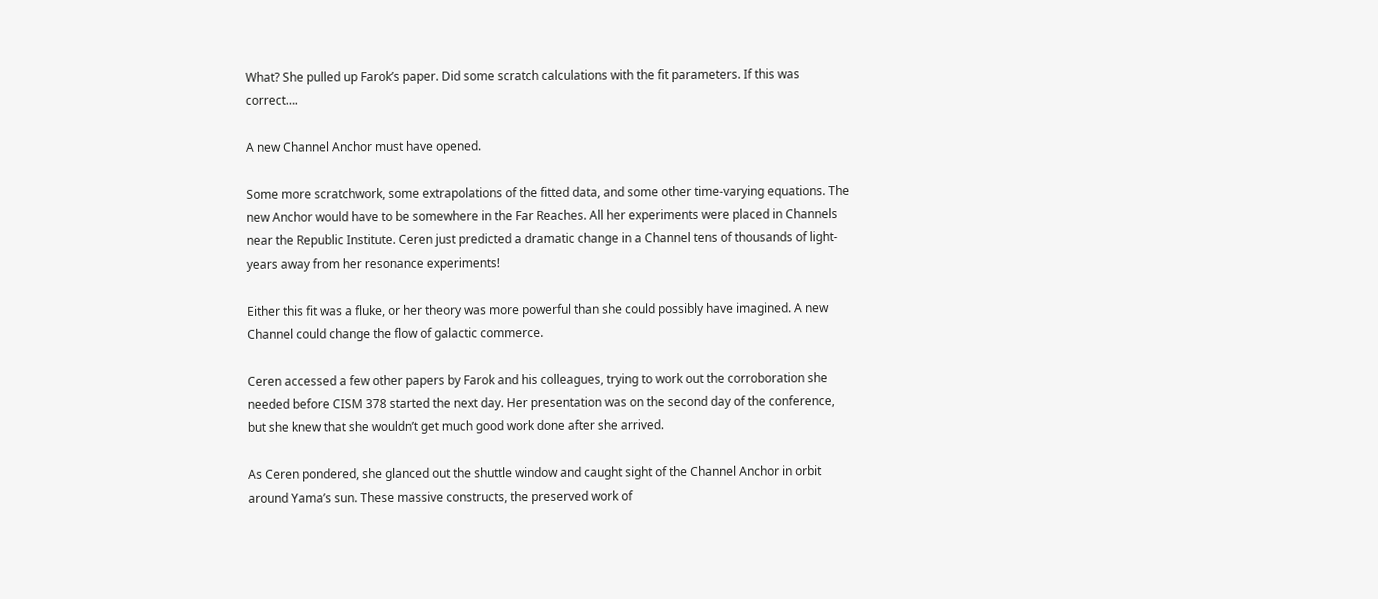What? She pulled up Farok’s paper. Did some scratch calculations with the fit parameters. If this was correct….

A new Channel Anchor must have opened.

Some more scratchwork, some extrapolations of the fitted data, and some other time-varying equations. The new Anchor would have to be somewhere in the Far Reaches. All her experiments were placed in Channels near the Republic Institute. Ceren just predicted a dramatic change in a Channel tens of thousands of light-years away from her resonance experiments!

Either this fit was a fluke, or her theory was more powerful than she could possibly have imagined. A new Channel could change the flow of galactic commerce.

Ceren accessed a few other papers by Farok and his colleagues, trying to work out the corroboration she needed before CISM 378 started the next day. Her presentation was on the second day of the conference, but she knew that she wouldn’t get much good work done after she arrived.

As Ceren pondered, she glanced out the shuttle window and caught sight of the Channel Anchor in orbit around Yama’s sun. These massive constructs, the preserved work of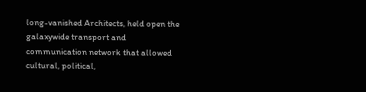long-vanished Architects, held open the galaxywide transport and communication network that allowed cultural, political,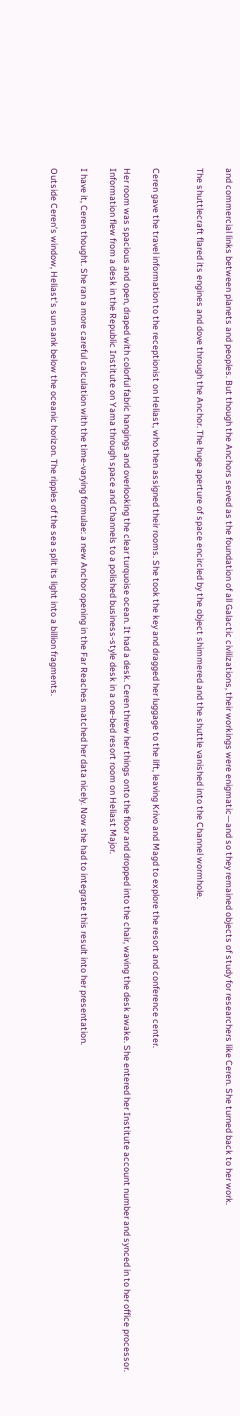and commercial links between planets and peoples. But though the Anchors served as the foundation of all Galactic civilizations, their workings were enigmatic—and so they remained objects of study for researchers like Ceren. She turned back to her work.

The shuttlecraft flared its engines and dove through the Anchor. The huge aperture of space encircled by the object shimmered and the shuttle vanished into the Channel wormhole.


Ceren gave the travel information to the receptionist on Heliast, who then assigned their rooms. She took the key and dragged her luggage to the lift, leaving Krivo and Magd to explore the resort and conference center.

Her room was spacious and open, draped with colorful fabric hangings and overlooking the clear turquoise ocean. It had a desk. Ceren threw her things onto the floor and dropped into the chair, waving the desk awake. She entered her Institute account number and synced in to her office processor. Information flew from a desk in the Republic Institute on Yama through space and Channels to a polished business-style desk in a one-bed resort room on Heliast Major.

I have it, Ceren thought. She ran a more careful calculation with the time-varying formulae: a new Anchor opening in the Far Reaches matched her data nicely. Now she had to integrate this result into her presentation.

Outside Ceren’s window, Heliast’s sun sank below the oceanic horizon. The ripples of the sea split its light into a billion fragments.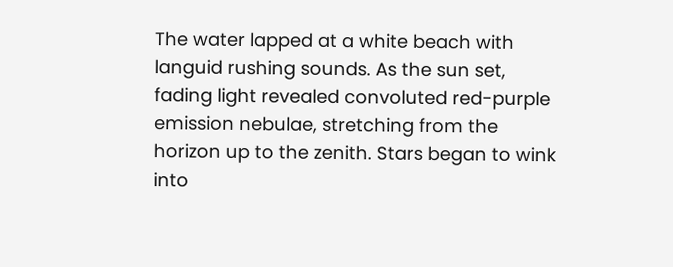The water lapped at a white beach with languid rushing sounds. As the sun set, fading light revealed convoluted red-purple emission nebulae, stretching from the horizon up to the zenith. Stars began to wink into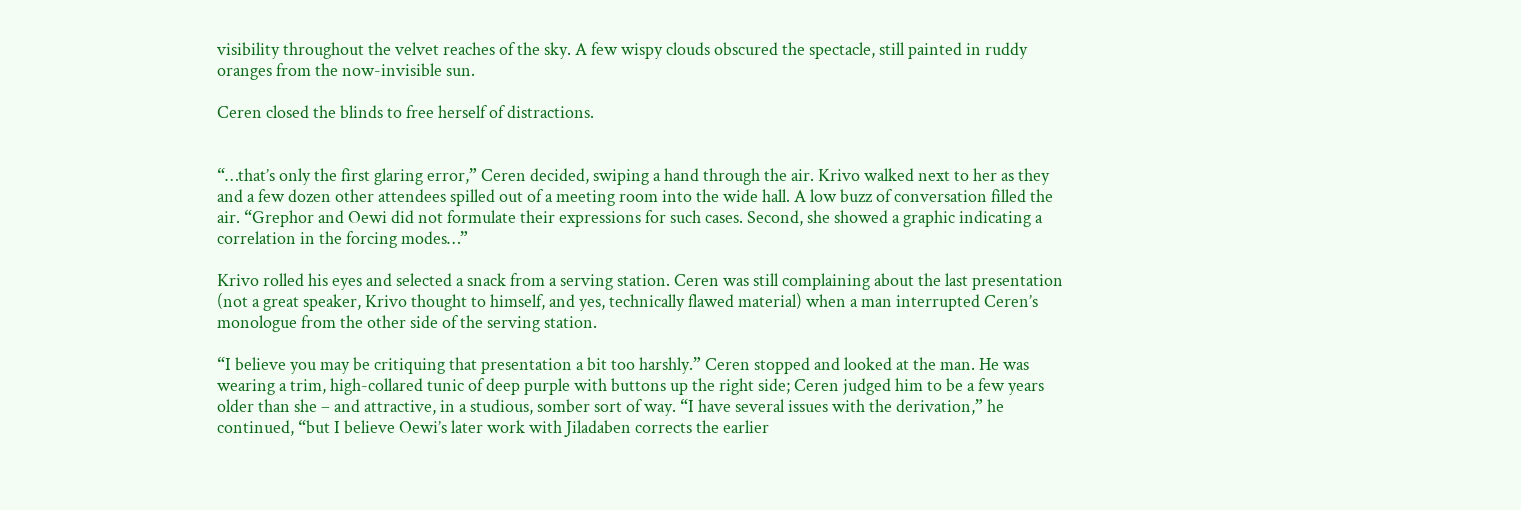visibility throughout the velvet reaches of the sky. A few wispy clouds obscured the spectacle, still painted in ruddy oranges from the now-invisible sun.

Ceren closed the blinds to free herself of distractions.


“…that’s only the first glaring error,” Ceren decided, swiping a hand through the air. Krivo walked next to her as they and a few dozen other attendees spilled out of a meeting room into the wide hall. A low buzz of conversation filled the air. “Grephor and Oewi did not formulate their expressions for such cases. Second, she showed a graphic indicating a correlation in the forcing modes…”

Krivo rolled his eyes and selected a snack from a serving station. Ceren was still complaining about the last presentation (not a great speaker, Krivo thought to himself, and yes, technically flawed material) when a man interrupted Ceren’s monologue from the other side of the serving station.

“I believe you may be critiquing that presentation a bit too harshly.” Ceren stopped and looked at the man. He was wearing a trim, high-collared tunic of deep purple with buttons up the right side; Ceren judged him to be a few years older than she – and attractive, in a studious, somber sort of way. “I have several issues with the derivation,” he continued, “but I believe Oewi’s later work with Jiladaben corrects the earlier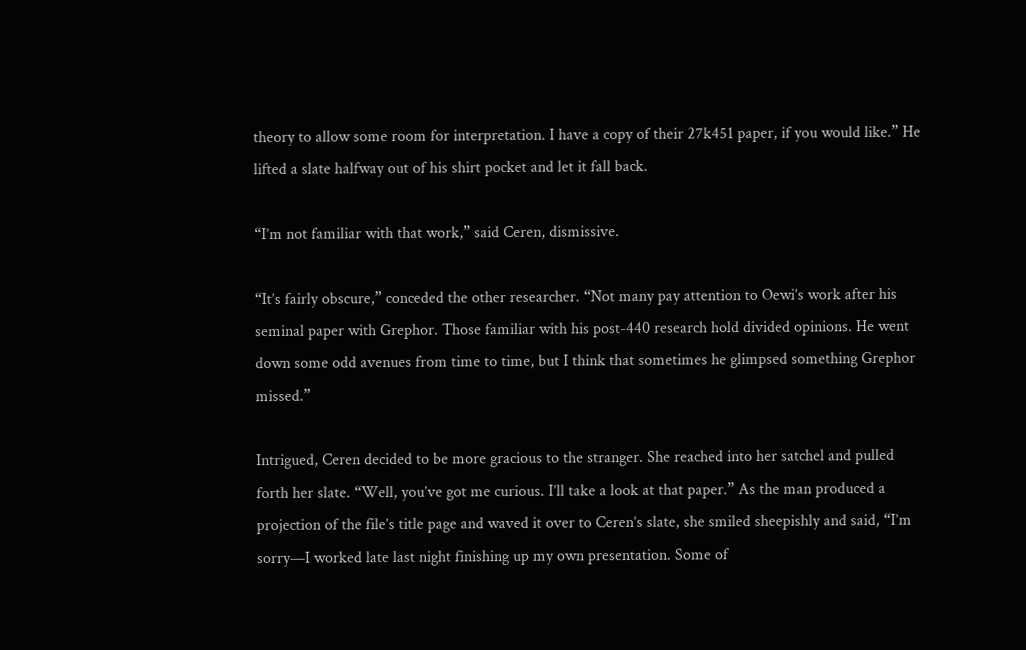theory to allow some room for interpretation. I have a copy of their 27k451 paper, if you would like.” He lifted a slate halfway out of his shirt pocket and let it fall back.

“I’m not familiar with that work,” said Ceren, dismissive.

“It’s fairly obscure,” conceded the other researcher. “Not many pay attention to Oewi’s work after his seminal paper with Grephor. Those familiar with his post-440 research hold divided opinions. He went down some odd avenues from time to time, but I think that sometimes he glimpsed something Grephor missed.”

Intrigued, Ceren decided to be more gracious to the stranger. She reached into her satchel and pulled forth her slate. “Well, you’ve got me curious. I’ll take a look at that paper.” As the man produced a projection of the file’s title page and waved it over to Ceren’s slate, she smiled sheepishly and said, “I’m sorry—I worked late last night finishing up my own presentation. Some of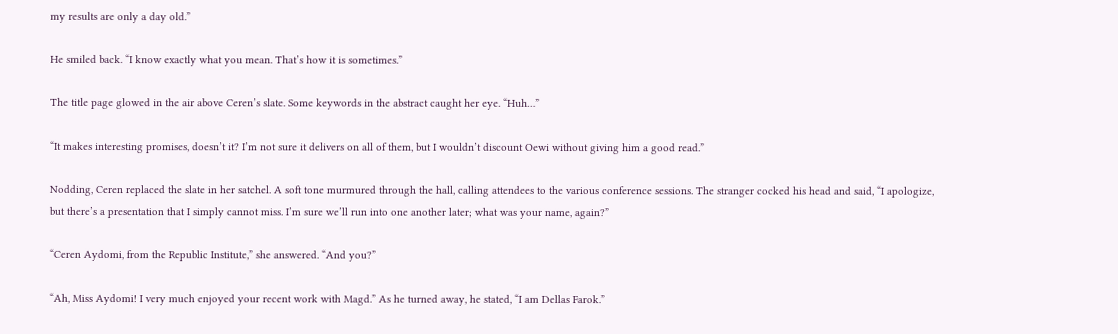my results are only a day old.”

He smiled back. “I know exactly what you mean. That’s how it is sometimes.”

The title page glowed in the air above Ceren’s slate. Some keywords in the abstract caught her eye. “Huh…”

“It makes interesting promises, doesn’t it? I’m not sure it delivers on all of them, but I wouldn’t discount Oewi without giving him a good read.”

Nodding, Ceren replaced the slate in her satchel. A soft tone murmured through the hall, calling attendees to the various conference sessions. The stranger cocked his head and said, “I apologize, but there’s a presentation that I simply cannot miss. I’m sure we’ll run into one another later; what was your name, again?”

“Ceren Aydomi, from the Republic Institute,” she answered. “And you?”

“Ah, Miss Aydomi! I very much enjoyed your recent work with Magd.” As he turned away, he stated, “I am Dellas Farok.”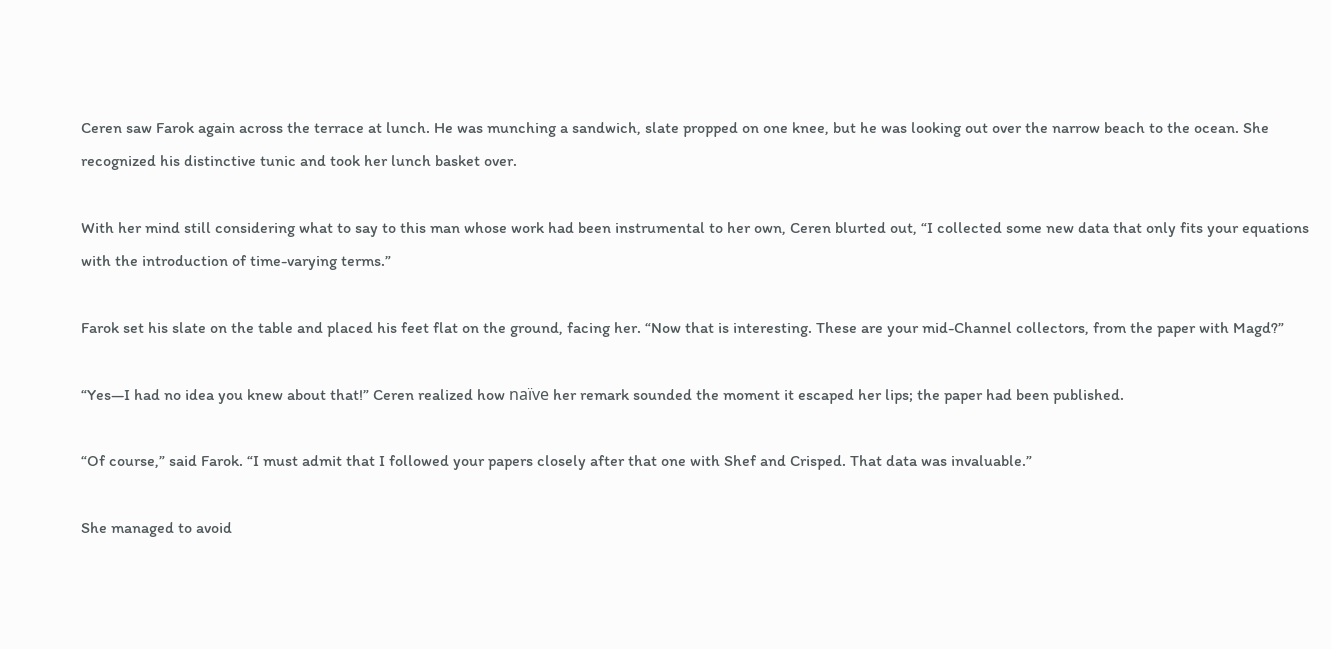Ceren saw Farok again across the terrace at lunch. He was munching a sandwich, slate propped on one knee, but he was looking out over the narrow beach to the ocean. She recognized his distinctive tunic and took her lunch basket over.

With her mind still considering what to say to this man whose work had been instrumental to her own, Ceren blurted out, “I collected some new data that only fits your equations with the introduction of time-varying terms.”

Farok set his slate on the table and placed his feet flat on the ground, facing her. “Now that is interesting. These are your mid-Channel collectors, from the paper with Magd?”

“Yes—I had no idea you knew about that!” Ceren realized how naïve her remark sounded the moment it escaped her lips; the paper had been published.

“Of course,” said Farok. “I must admit that I followed your papers closely after that one with Shef and Crisped. That data was invaluable.”

She managed to avoid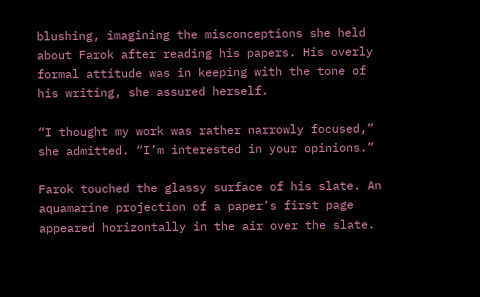blushing, imagining the misconceptions she held about Farok after reading his papers. His overly formal attitude was in keeping with the tone of his writing, she assured herself.

“I thought my work was rather narrowly focused,” she admitted. “I’m interested in your opinions.”

Farok touched the glassy surface of his slate. An aquamarine projection of a paper’s first page appeared horizontally in the air over the slate.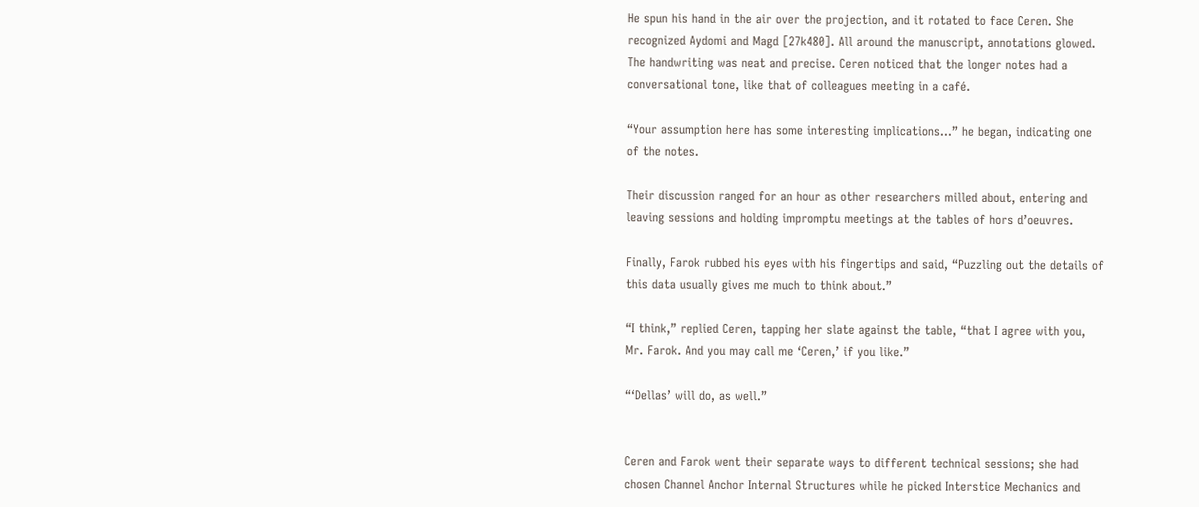He spun his hand in the air over the projection, and it rotated to face Ceren. She recognized Aydomi and Magd [27k480]. All around the manuscript, annotations glowed. The handwriting was neat and precise. Ceren noticed that the longer notes had a conversational tone, like that of colleagues meeting in a café.

“Your assumption here has some interesting implications…” he began, indicating one of the notes.

Their discussion ranged for an hour as other researchers milled about, entering and leaving sessions and holding impromptu meetings at the tables of hors d’oeuvres.

Finally, Farok rubbed his eyes with his fingertips and said, “Puzzling out the details of this data usually gives me much to think about.”

“I think,” replied Ceren, tapping her slate against the table, “that I agree with you, Mr. Farok. And you may call me ‘Ceren,’ if you like.”

“‘Dellas’ will do, as well.”


Ceren and Farok went their separate ways to different technical sessions; she had chosen Channel Anchor Internal Structures while he picked Interstice Mechanics and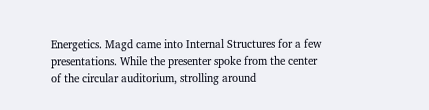Energetics. Magd came into Internal Structures for a few presentations. While the presenter spoke from the center of the circular auditorium, strolling around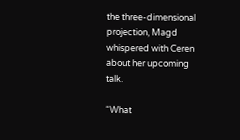the three-dimensional projection, Magd whispered with Ceren about her upcoming talk.

“What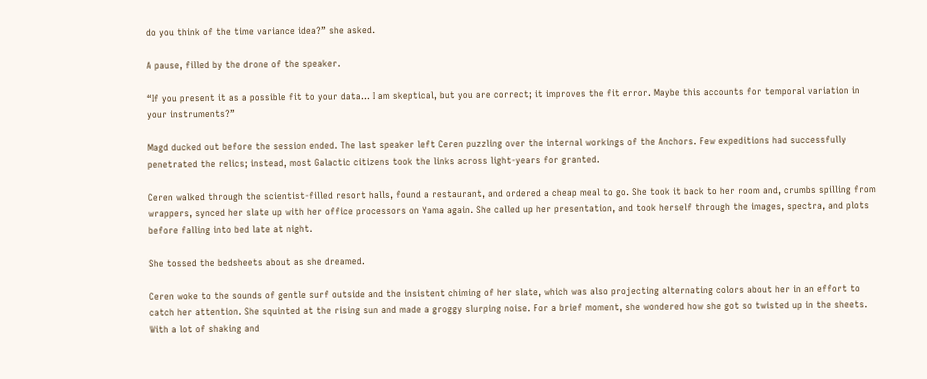do you think of the time variance idea?” she asked.

A pause, filled by the drone of the speaker.

“If you present it as a possible fit to your data… I am skeptical, but you are correct; it improves the fit error. Maybe this accounts for temporal variation in your instruments?”

Magd ducked out before the session ended. The last speaker left Ceren puzzling over the internal workings of the Anchors. Few expeditions had successfully penetrated the relics; instead, most Galactic citizens took the links across light-years for granted.

Ceren walked through the scientist-filled resort halls, found a restaurant, and ordered a cheap meal to go. She took it back to her room and, crumbs spilling from wrappers, synced her slate up with her office processors on Yama again. She called up her presentation, and took herself through the images, spectra, and plots before falling into bed late at night.

She tossed the bedsheets about as she dreamed.

Ceren woke to the sounds of gentle surf outside and the insistent chiming of her slate, which was also projecting alternating colors about her in an effort to catch her attention. She squinted at the rising sun and made a groggy slurping noise. For a brief moment, she wondered how she got so twisted up in the sheets. With a lot of shaking and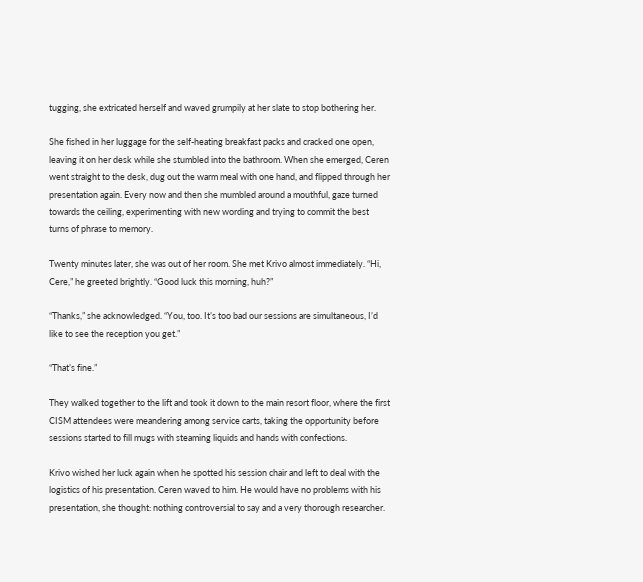tugging, she extricated herself and waved grumpily at her slate to stop bothering her.

She fished in her luggage for the self-heating breakfast packs and cracked one open, leaving it on her desk while she stumbled into the bathroom. When she emerged, Ceren went straight to the desk, dug out the warm meal with one hand, and flipped through her presentation again. Every now and then she mumbled around a mouthful, gaze turned towards the ceiling, experimenting with new wording and trying to commit the best turns of phrase to memory.

Twenty minutes later, she was out of her room. She met Krivo almost immediately. “Hi, Cere,” he greeted brightly. “Good luck this morning, huh?”

“Thanks,” she acknowledged. “You, too. It’s too bad our sessions are simultaneous, I’d like to see the reception you get.”

“That’s fine.”

They walked together to the lift and took it down to the main resort floor, where the first CISM attendees were meandering among service carts, taking the opportunity before sessions started to fill mugs with steaming liquids and hands with confections.

Krivo wished her luck again when he spotted his session chair and left to deal with the logistics of his presentation. Ceren waved to him. He would have no problems with his presentation, she thought: nothing controversial to say and a very thorough researcher.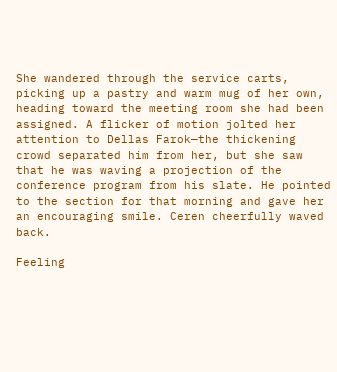She wandered through the service carts, picking up a pastry and warm mug of her own, heading toward the meeting room she had been assigned. A flicker of motion jolted her attention to Dellas Farok—the thickening crowd separated him from her, but she saw that he was waving a projection of the conference program from his slate. He pointed to the section for that morning and gave her an encouraging smile. Ceren cheerfully waved back.

Feeling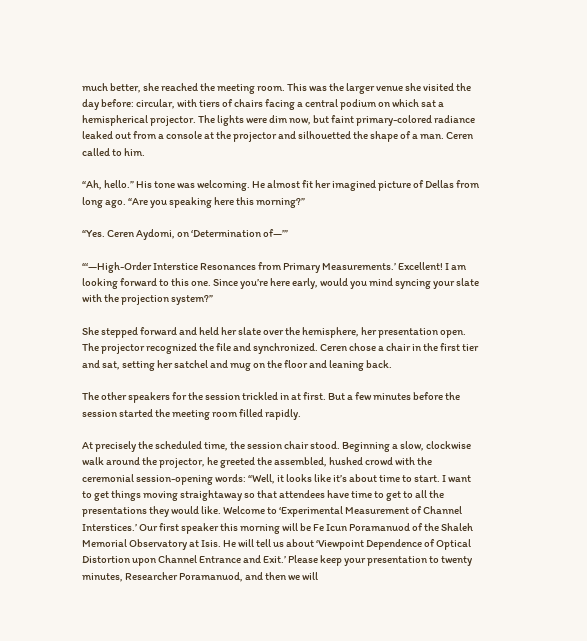much better, she reached the meeting room. This was the larger venue she visited the day before: circular, with tiers of chairs facing a central podium on which sat a hemispherical projector. The lights were dim now, but faint primary-colored radiance leaked out from a console at the projector and silhouetted the shape of a man. Ceren called to him.

“Ah, hello.” His tone was welcoming. He almost fit her imagined picture of Dellas from long ago. “Are you speaking here this morning?”

“Yes. Ceren Aydomi, on ‘Determination of—’”

“‘—High-Order Interstice Resonances from Primary Measurements.’ Excellent! I am looking forward to this one. Since you’re here early, would you mind syncing your slate with the projection system?”

She stepped forward and held her slate over the hemisphere, her presentation open. The projector recognized the file and synchronized. Ceren chose a chair in the first tier and sat, setting her satchel and mug on the floor and leaning back.

The other speakers for the session trickled in at first. But a few minutes before the session started the meeting room filled rapidly.

At precisely the scheduled time, the session chair stood. Beginning a slow, clockwise walk around the projector, he greeted the assembled, hushed crowd with the ceremonial session-opening words: “Well, it looks like it’s about time to start. I want to get things moving straightaway so that attendees have time to get to all the presentations they would like. Welcome to ‘Experimental Measurement of Channel Interstices.’ Our first speaker this morning will be Fe Icun Poramanuod of the Shaleh Memorial Observatory at Isis. He will tell us about ‘Viewpoint Dependence of Optical Distortion upon Channel Entrance and Exit.’ Please keep your presentation to twenty minutes, Researcher Poramanuod, and then we will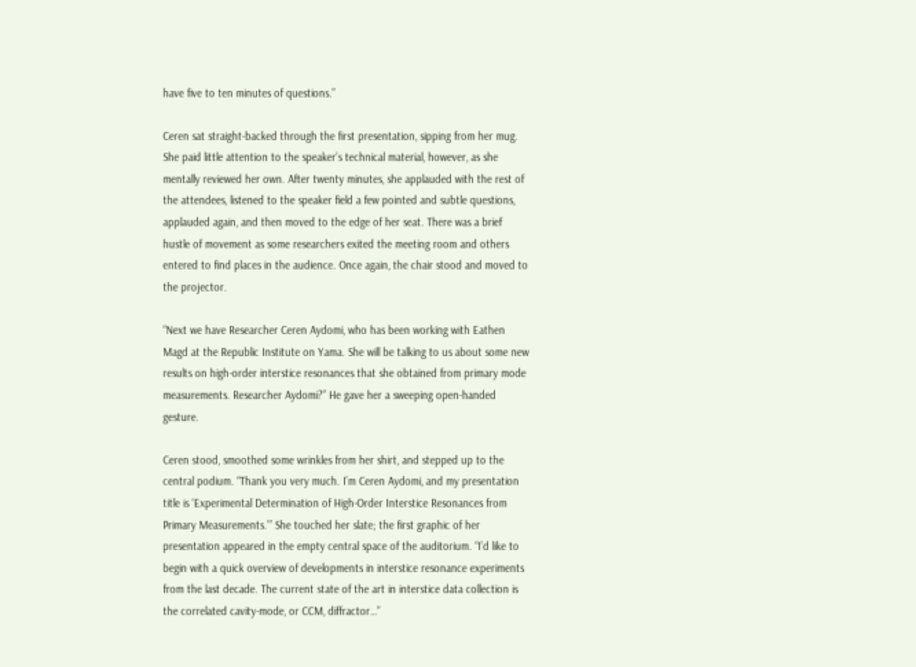have five to ten minutes of questions.”

Ceren sat straight-backed through the first presentation, sipping from her mug. She paid little attention to the speaker’s technical material, however, as she mentally reviewed her own. After twenty minutes, she applauded with the rest of the attendees, listened to the speaker field a few pointed and subtle questions, applauded again, and then moved to the edge of her seat. There was a brief hustle of movement as some researchers exited the meeting room and others entered to find places in the audience. Once again, the chair stood and moved to the projector.

“Next we have Researcher Ceren Aydomi, who has been working with Eathen Magd at the Republic Institute on Yama. She will be talking to us about some new results on high-order interstice resonances that she obtained from primary mode measurements. Researcher Aydomi?” He gave her a sweeping open-handed gesture.

Ceren stood, smoothed some wrinkles from her shirt, and stepped up to the central podium. “Thank you very much. I’m Ceren Aydomi, and my presentation title is ‘Experimental Determination of High-Order Interstice Resonances from Primary Measurements.’” She touched her slate; the first graphic of her presentation appeared in the empty central space of the auditorium. “I’d like to begin with a quick overview of developments in interstice resonance experiments from the last decade. The current state of the art in interstice data collection is the correlated cavity-mode, or CCM, diffractor…”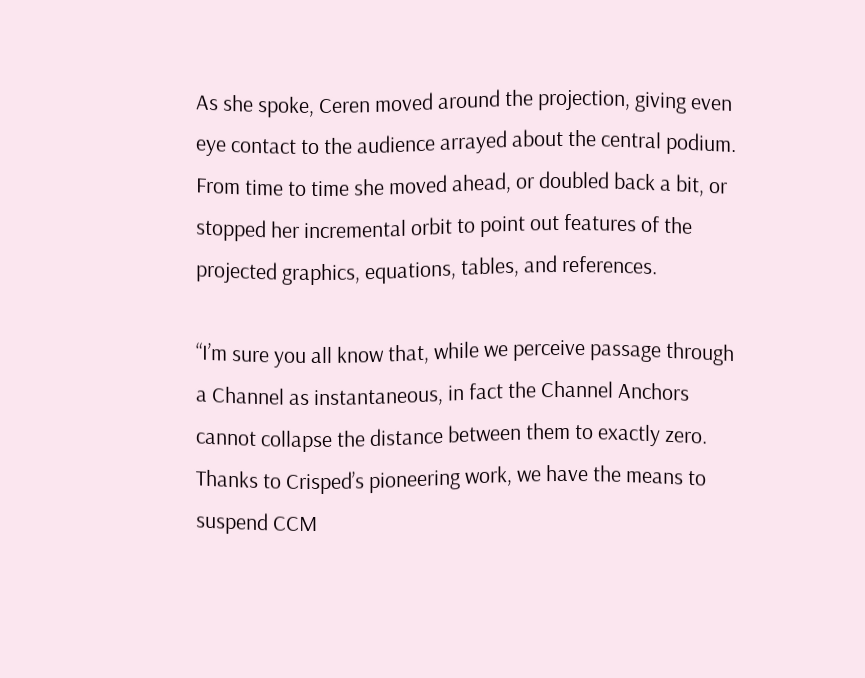As she spoke, Ceren moved around the projection, giving even eye contact to the audience arrayed about the central podium. From time to time she moved ahead, or doubled back a bit, or stopped her incremental orbit to point out features of the projected graphics, equations, tables, and references.

“I’m sure you all know that, while we perceive passage through a Channel as instantaneous, in fact the Channel Anchors cannot collapse the distance between them to exactly zero. Thanks to Crisped’s pioneering work, we have the means to suspend CCM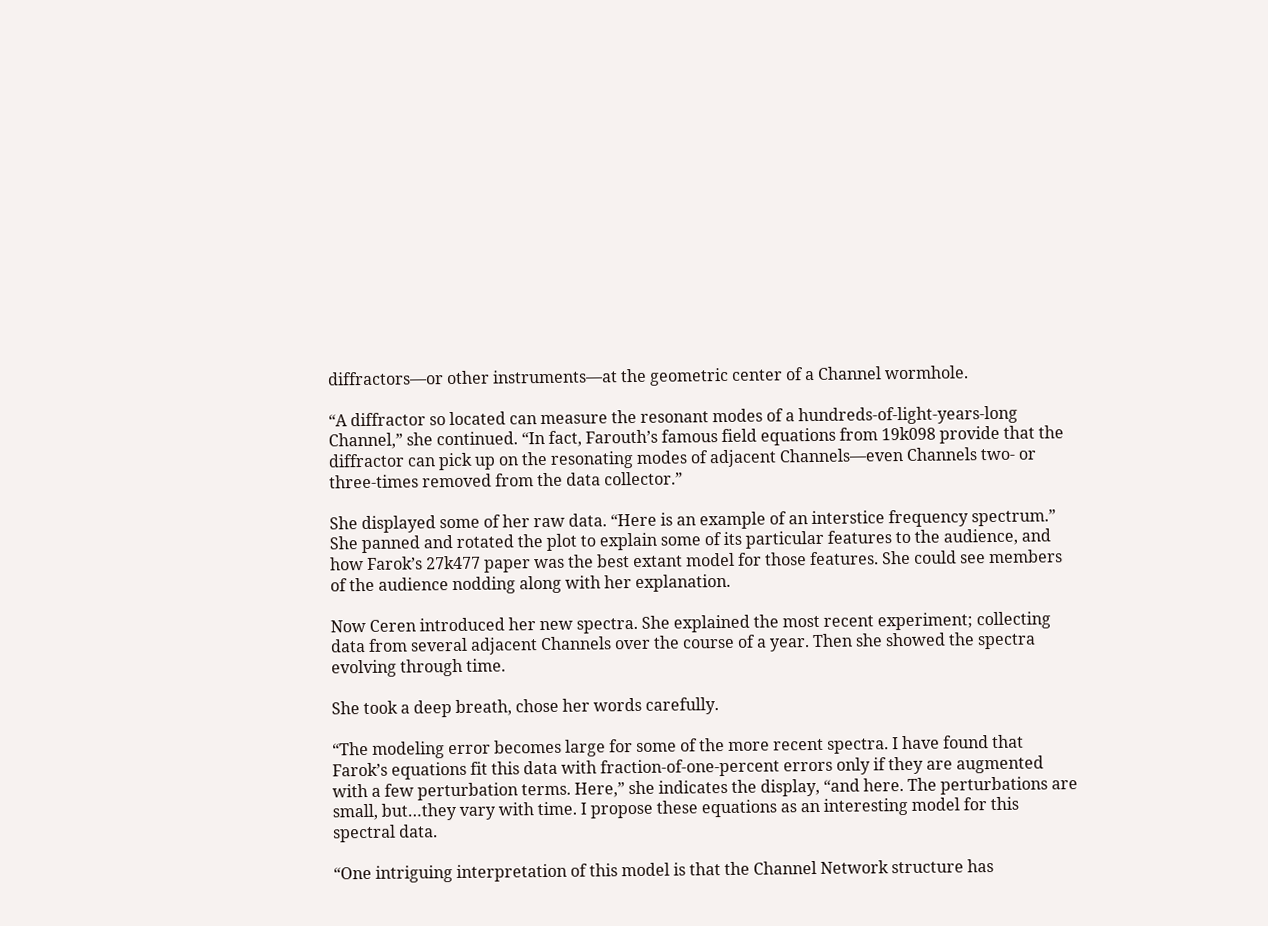diffractors—or other instruments—at the geometric center of a Channel wormhole.

“A diffractor so located can measure the resonant modes of a hundreds-of-light-years-long Channel,” she continued. “In fact, Farouth’s famous field equations from 19k098 provide that the diffractor can pick up on the resonating modes of adjacent Channels—even Channels two- or three-times removed from the data collector.”

She displayed some of her raw data. “Here is an example of an interstice frequency spectrum.” She panned and rotated the plot to explain some of its particular features to the audience, and how Farok’s 27k477 paper was the best extant model for those features. She could see members of the audience nodding along with her explanation.

Now Ceren introduced her new spectra. She explained the most recent experiment; collecting data from several adjacent Channels over the course of a year. Then she showed the spectra evolving through time.

She took a deep breath, chose her words carefully.

“The modeling error becomes large for some of the more recent spectra. I have found that Farok’s equations fit this data with fraction-of-one-percent errors only if they are augmented with a few perturbation terms. Here,” she indicates the display, “and here. The perturbations are small, but…they vary with time. I propose these equations as an interesting model for this spectral data.

“One intriguing interpretation of this model is that the Channel Network structure has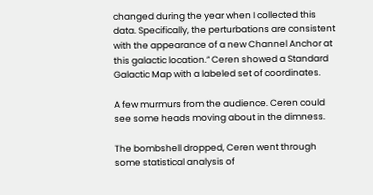changed during the year when I collected this data. Specifically, the perturbations are consistent with the appearance of a new Channel Anchor at this galactic location.” Ceren showed a Standard Galactic Map with a labeled set of coordinates.

A few murmurs from the audience. Ceren could see some heads moving about in the dimness.

The bombshell dropped, Ceren went through some statistical analysis of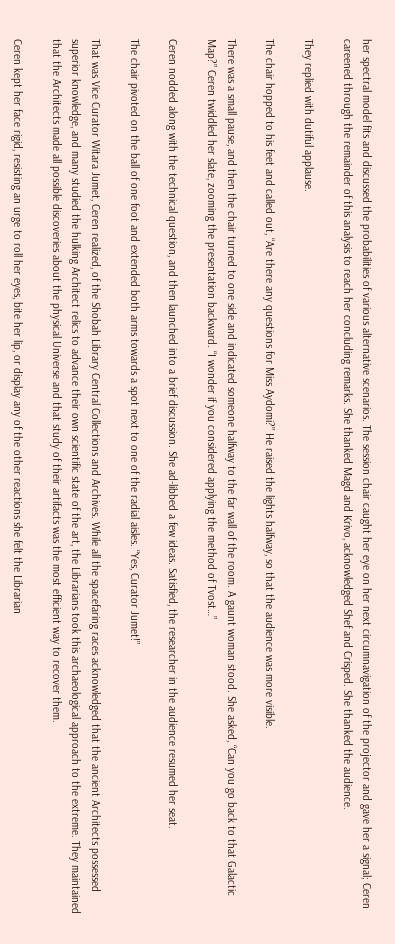her spectral model fits and discussed the probabilities of various alternative scenarios. The session chair caught her eye on her next circumnavigation of the projector and gave her a signal; Ceren careened through the remainder of this analysis to reach her concluding remarks. She thanked Magd and Krivo, acknowledged Shef and Crisped. She thanked the audience.

They replied with dutiful applause.

The chair hopped to his feet and called out, “Are there any questions for Miss Aydomi?” He raised the lights halfway, so that the audience was more visible.

There was a small pause, and then the chair turned to one side and indicated someone halfway to the far wall of the room. A gaunt woman stood. She asked, “Can you go back to that Galactic Map?” Ceren twiddled her slate, zooming the presentation backward. “I wonder if you considered applying the method of Tvost…”

Ceren nodded along with the technical question, and then launched into a brief discussion. She ad-libbed a few ideas. Satisfied, the researcher in the audience resumed her seat.

The chair pivoted on the ball of one foot and extended both arms towards a spot next to one of the radial aisles. “Yes, Curator Jumet!”

That was Vice Curator Witara Jumet, Ceren realized, of the Shobah Library Central Collections and Archives. While all the spacefaring races acknowledged that the ancient Architects possessed superior knowledge, and many studied the hulking Architect relics to advance their own scientific state of the art, the Librarians took this archaeological approach to the extreme. They maintained that the Architects made all possible discoveries about the physical Universe and that study of their artifacts was the most efficient way to recover them.

Ceren kept her face rigid, resisting an urge to roll her eyes, bite her lip, or display any of the other reactions she felt the Librarian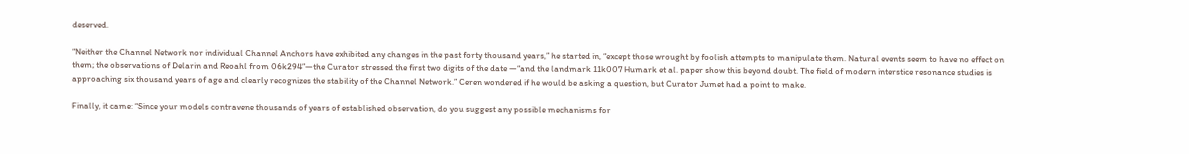deserved.

“Neither the Channel Network nor individual Channel Anchors have exhibited any changes in the past forty thousand years,” he started in, “except those wrought by foolish attempts to manipulate them. Natural events seem to have no effect on them; the observations of Delarin and Reoahl from 06k294”—the Curator stressed the first two digits of the date —“and the landmark 11k007 Humark et al. paper show this beyond doubt. The field of modern interstice resonance studies is approaching six thousand years of age and clearly recognizes the stability of the Channel Network.” Ceren wondered if he would be asking a question, but Curator Jumet had a point to make.

Finally, it came: “Since your models contravene thousands of years of established observation, do you suggest any possible mechanisms for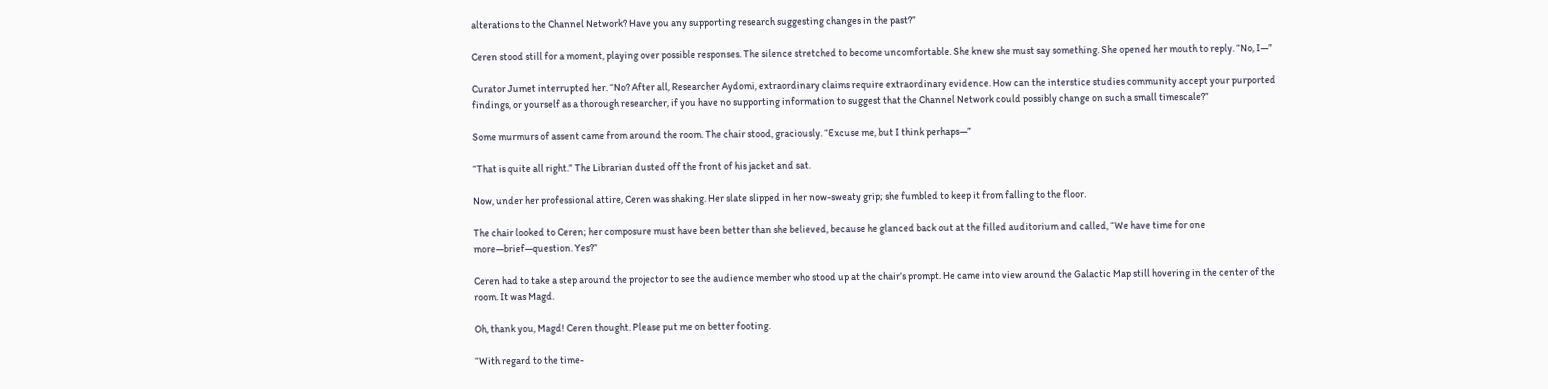alterations to the Channel Network? Have you any supporting research suggesting changes in the past?”

Ceren stood still for a moment, playing over possible responses. The silence stretched to become uncomfortable. She knew she must say something. She opened her mouth to reply. “No, I—”

Curator Jumet interrupted her. “No? After all, Researcher Aydomi, extraordinary claims require extraordinary evidence. How can the interstice studies community accept your purported findings, or yourself as a thorough researcher, if you have no supporting information to suggest that the Channel Network could possibly change on such a small timescale?”

Some murmurs of assent came from around the room. The chair stood, graciously. “Excuse me, but I think perhaps—”

“That is quite all right.” The Librarian dusted off the front of his jacket and sat.

Now, under her professional attire, Ceren was shaking. Her slate slipped in her now-sweaty grip; she fumbled to keep it from falling to the floor.

The chair looked to Ceren; her composure must have been better than she believed, because he glanced back out at the filled auditorium and called, “We have time for one more—brief—question. Yes?”

Ceren had to take a step around the projector to see the audience member who stood up at the chair’s prompt. He came into view around the Galactic Map still hovering in the center of the room. It was Magd.

Oh, thank you, Magd! Ceren thought. Please put me on better footing.

“With regard to the time-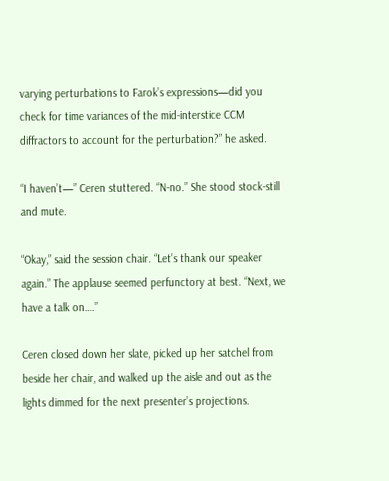varying perturbations to Farok’s expressions—did you check for time variances of the mid-interstice CCM diffractors to account for the perturbation?” he asked.

“I haven’t—” Ceren stuttered. “N-no.” She stood stock-still and mute.

“Okay,” said the session chair. “Let’s thank our speaker again.” The applause seemed perfunctory at best. “Next, we have a talk on….”

Ceren closed down her slate, picked up her satchel from beside her chair, and walked up the aisle and out as the lights dimmed for the next presenter’s projections.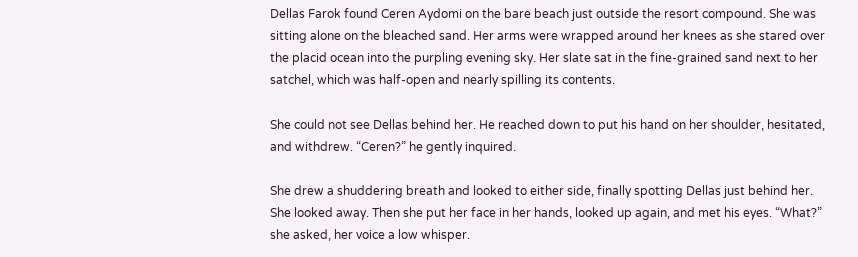Dellas Farok found Ceren Aydomi on the bare beach just outside the resort compound. She was sitting alone on the bleached sand. Her arms were wrapped around her knees as she stared over the placid ocean into the purpling evening sky. Her slate sat in the fine-grained sand next to her satchel, which was half-open and nearly spilling its contents.

She could not see Dellas behind her. He reached down to put his hand on her shoulder, hesitated, and withdrew. “Ceren?” he gently inquired.

She drew a shuddering breath and looked to either side, finally spotting Dellas just behind her. She looked away. Then she put her face in her hands, looked up again, and met his eyes. “What?” she asked, her voice a low whisper.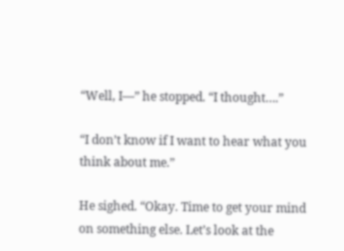“Well, I—” he stopped. “I thought….”

“I don’t know if I want to hear what you think about me.”

He sighed. “Okay. Time to get your mind on something else. Let’s look at the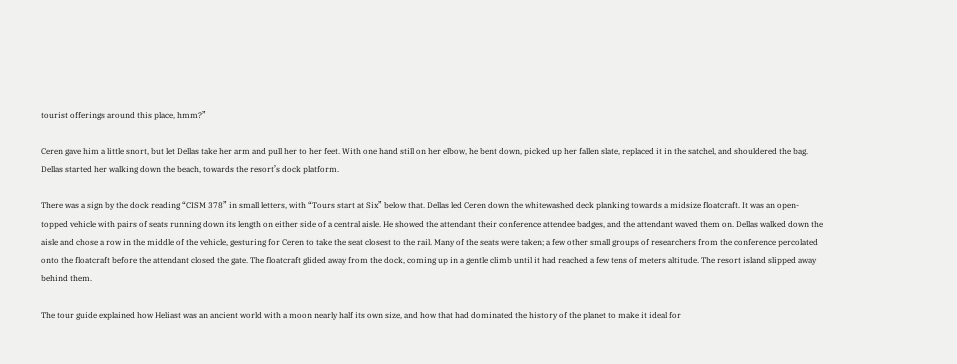tourist offerings around this place, hmm?”

Ceren gave him a little snort, but let Dellas take her arm and pull her to her feet. With one hand still on her elbow, he bent down, picked up her fallen slate, replaced it in the satchel, and shouldered the bag. Dellas started her walking down the beach, towards the resort’s dock platform.

There was a sign by the dock reading “CISM 378” in small letters, with “Tours start at Six” below that. Dellas led Ceren down the whitewashed deck planking towards a midsize floatcraft. It was an open-topped vehicle with pairs of seats running down its length on either side of a central aisle. He showed the attendant their conference attendee badges, and the attendant waved them on. Dellas walked down the aisle and chose a row in the middle of the vehicle, gesturing for Ceren to take the seat closest to the rail. Many of the seats were taken; a few other small groups of researchers from the conference percolated onto the floatcraft before the attendant closed the gate. The floatcraft glided away from the dock, coming up in a gentle climb until it had reached a few tens of meters altitude. The resort island slipped away behind them.

The tour guide explained how Heliast was an ancient world with a moon nearly half its own size, and how that had dominated the history of the planet to make it ideal for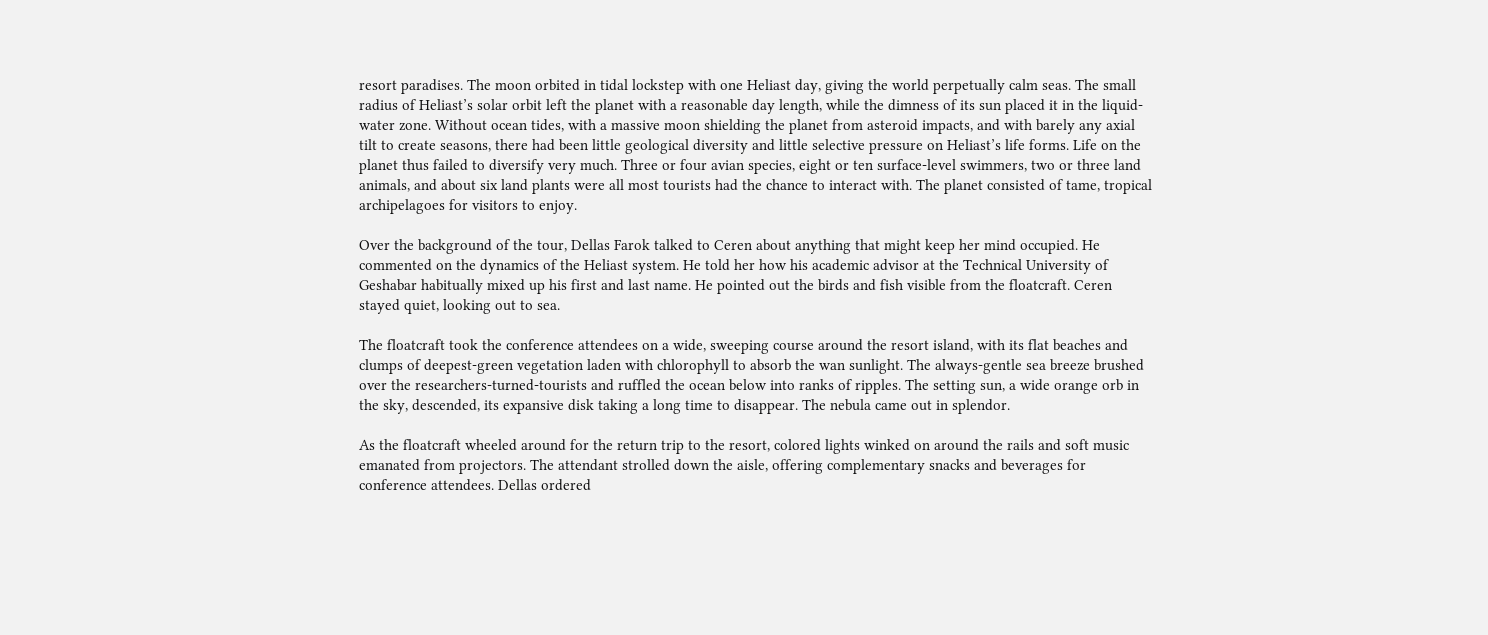resort paradises. The moon orbited in tidal lockstep with one Heliast day, giving the world perpetually calm seas. The small radius of Heliast’s solar orbit left the planet with a reasonable day length, while the dimness of its sun placed it in the liquid-water zone. Without ocean tides, with a massive moon shielding the planet from asteroid impacts, and with barely any axial tilt to create seasons, there had been little geological diversity and little selective pressure on Heliast’s life forms. Life on the planet thus failed to diversify very much. Three or four avian species, eight or ten surface-level swimmers, two or three land animals, and about six land plants were all most tourists had the chance to interact with. The planet consisted of tame, tropical archipelagoes for visitors to enjoy.

Over the background of the tour, Dellas Farok talked to Ceren about anything that might keep her mind occupied. He commented on the dynamics of the Heliast system. He told her how his academic advisor at the Technical University of Geshabar habitually mixed up his first and last name. He pointed out the birds and fish visible from the floatcraft. Ceren stayed quiet, looking out to sea.

The floatcraft took the conference attendees on a wide, sweeping course around the resort island, with its flat beaches and clumps of deepest-green vegetation laden with chlorophyll to absorb the wan sunlight. The always-gentle sea breeze brushed over the researchers-turned-tourists and ruffled the ocean below into ranks of ripples. The setting sun, a wide orange orb in the sky, descended, its expansive disk taking a long time to disappear. The nebula came out in splendor.

As the floatcraft wheeled around for the return trip to the resort, colored lights winked on around the rails and soft music emanated from projectors. The attendant strolled down the aisle, offering complementary snacks and beverages for conference attendees. Dellas ordered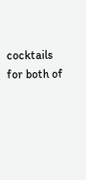cocktails for both of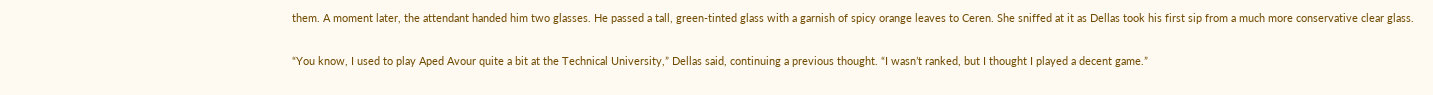them. A moment later, the attendant handed him two glasses. He passed a tall, green-tinted glass with a garnish of spicy orange leaves to Ceren. She sniffed at it as Dellas took his first sip from a much more conservative clear glass.

“You know, I used to play Aped Avour quite a bit at the Technical University,” Dellas said, continuing a previous thought. “I wasn’t ranked, but I thought I played a decent game.”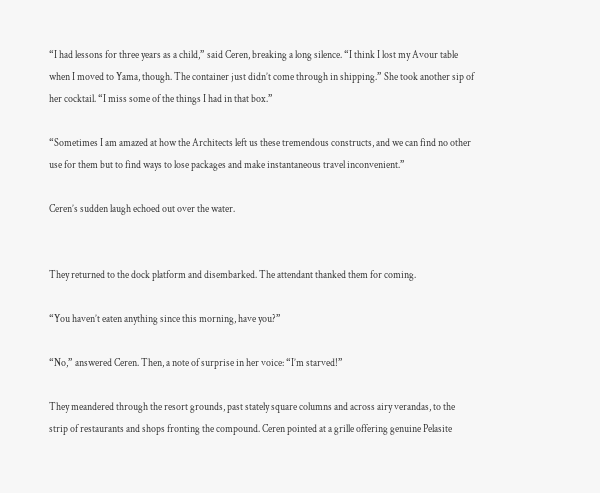“I had lessons for three years as a child,” said Ceren, breaking a long silence. “I think I lost my Avour table when I moved to Yama, though. The container just didn’t come through in shipping.” She took another sip of her cocktail. “I miss some of the things I had in that box.”

“Sometimes I am amazed at how the Architects left us these tremendous constructs, and we can find no other use for them but to find ways to lose packages and make instantaneous travel inconvenient.”

Ceren’s sudden laugh echoed out over the water.


They returned to the dock platform and disembarked. The attendant thanked them for coming.

“You haven’t eaten anything since this morning, have you?”

“No,” answered Ceren. Then, a note of surprise in her voice: “I’m starved!”

They meandered through the resort grounds, past stately square columns and across airy verandas, to the strip of restaurants and shops fronting the compound. Ceren pointed at a grille offering genuine Pelasite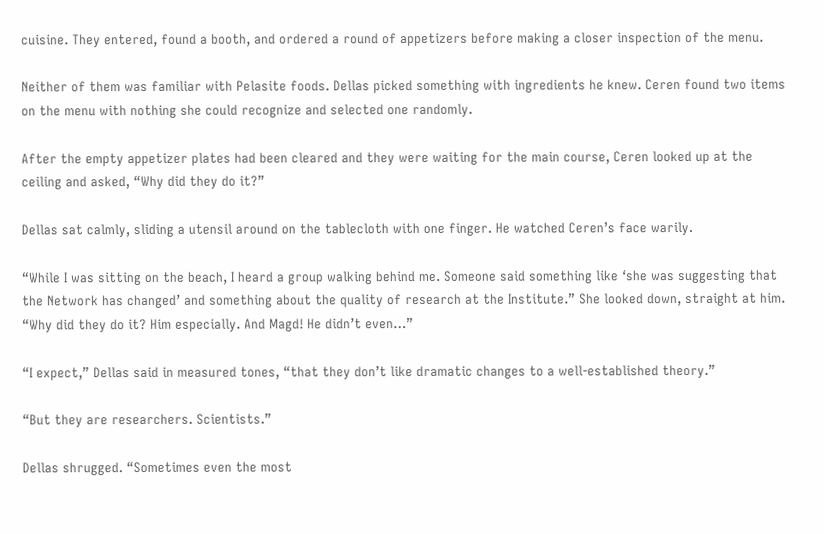cuisine. They entered, found a booth, and ordered a round of appetizers before making a closer inspection of the menu.

Neither of them was familiar with Pelasite foods. Dellas picked something with ingredients he knew. Ceren found two items on the menu with nothing she could recognize and selected one randomly.

After the empty appetizer plates had been cleared and they were waiting for the main course, Ceren looked up at the ceiling and asked, “Why did they do it?”

Dellas sat calmly, sliding a utensil around on the tablecloth with one finger. He watched Ceren’s face warily.

“While I was sitting on the beach, I heard a group walking behind me. Someone said something like ‘she was suggesting that the Network has changed’ and something about the quality of research at the Institute.” She looked down, straight at him. “Why did they do it? Him especially. And Magd! He didn’t even…”

“I expect,” Dellas said in measured tones, “that they don’t like dramatic changes to a well-established theory.”

“But they are researchers. Scientists.”

Dellas shrugged. “Sometimes even the most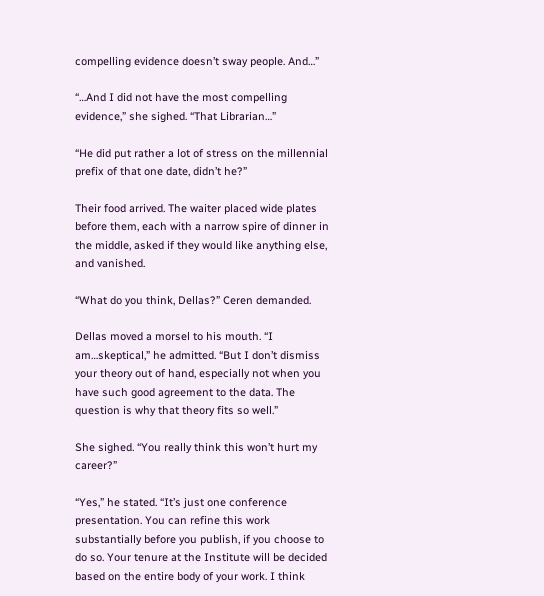compelling evidence doesn’t sway people. And…”

“…And I did not have the most compelling evidence,” she sighed. “That Librarian…”

“He did put rather a lot of stress on the millennial prefix of that one date, didn’t he?”

Their food arrived. The waiter placed wide plates before them, each with a narrow spire of dinner in the middle, asked if they would like anything else, and vanished.

“What do you think, Dellas?” Ceren demanded.

Dellas moved a morsel to his mouth. “I am…skeptical,” he admitted. “But I don’t dismiss your theory out of hand, especially not when you have such good agreement to the data. The question is why that theory fits so well.”

She sighed. “You really think this won’t hurt my career?”

“Yes,” he stated. “It’s just one conference presentation. You can refine this work substantially before you publish, if you choose to do so. Your tenure at the Institute will be decided based on the entire body of your work. I think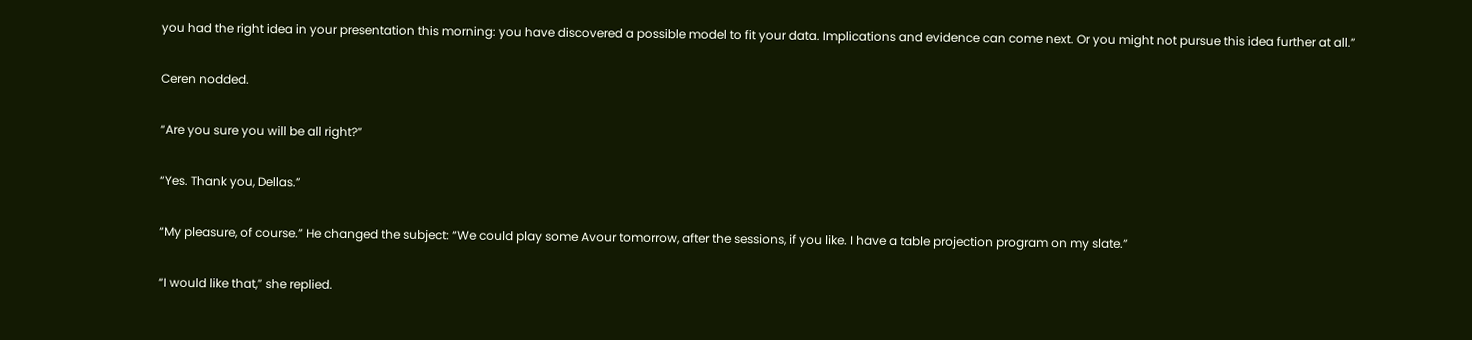you had the right idea in your presentation this morning: you have discovered a possible model to fit your data. Implications and evidence can come next. Or you might not pursue this idea further at all.”

Ceren nodded.

“Are you sure you will be all right?”

“Yes. Thank you, Dellas.”

“My pleasure, of course.” He changed the subject: “We could play some Avour tomorrow, after the sessions, if you like. I have a table projection program on my slate.”

“I would like that,” she replied.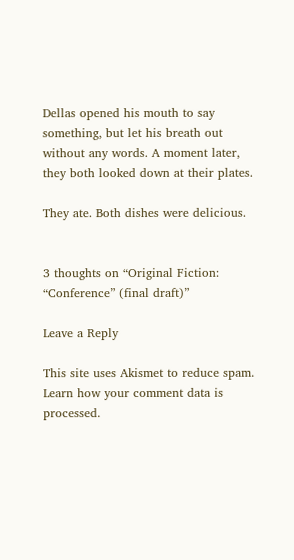Dellas opened his mouth to say something, but let his breath out without any words. A moment later, they both looked down at their plates.

They ate. Both dishes were delicious.


3 thoughts on “Original Fiction: “Conference” (final draft)”

Leave a Reply

This site uses Akismet to reduce spam. Learn how your comment data is processed.